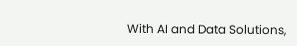With AI and Data Solutions,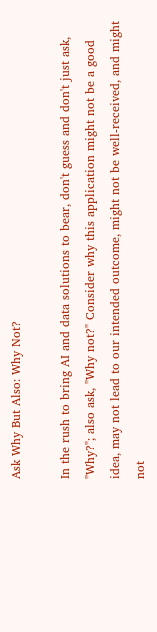Ask Why But Also: Why Not?

In the rush to bring AI and data solutions to bear, don't guess and don't just ask, "Why?"; also ask, "Why not?" Consider why this application might not be a good idea, may not lead to our intended outcome, might not be well-received, and might not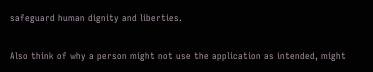safeguard human dignity and liberties.

Also think of why a person might not use the application as intended, might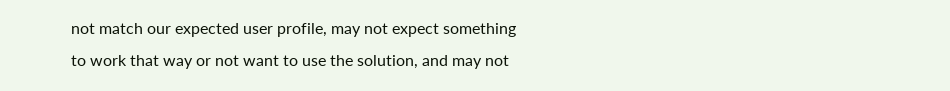not match our expected user profile, may not expect something to work that way or not want to use the solution, and may not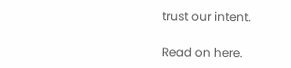trust our intent.

Read on here.